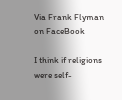Via Frank Flyman on FaceBook

I think if religions were self-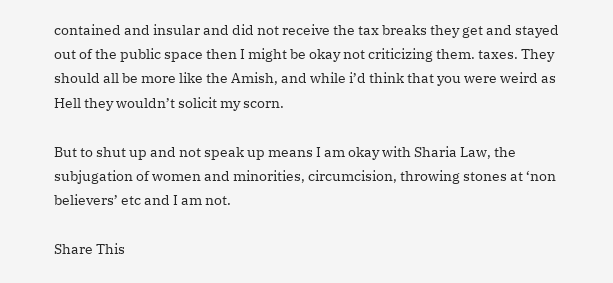contained and insular and did not receive the tax breaks they get and stayed out of the public space then I might be okay not criticizing them. taxes. They should all be more like the Amish, and while i’d think that you were weird as Hell they wouldn’t solicit my scorn.

But to shut up and not speak up means I am okay with Sharia Law, the subjugation of women and minorities, circumcision, throwing stones at ‘non believers’ etc and I am not.

Share This